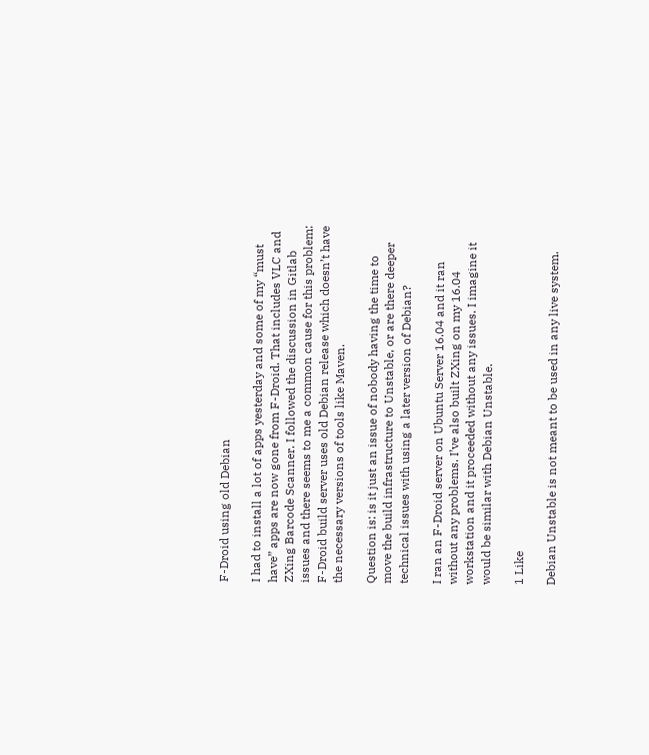F-Droid using old Debian

I had to install a lot of apps yesterday and some of my “must have” apps are now gone from F-Droid. That includes VLC and ZXing Barcode Scanner. I followed the discussion in Gitlab issues and there seems to me a common cause for this problem: F-Droid build server uses old Debian release which doesn’t have the necessary versions of tools like Maven.

Question is: is it just an issue of nobody having the time to move the build infrastructure to Unstable, or are there deeper technical issues with using a later version of Debian?

I ran an F-Droid server on Ubuntu Server 16.04 and it ran without any problems. I’ve also built ZXing on my 16.04 workstation and it proceeded without any issues. I imagine it would be similar with Debian Unstable.

1 Like

Debian Unstable is not meant to be used in any live system.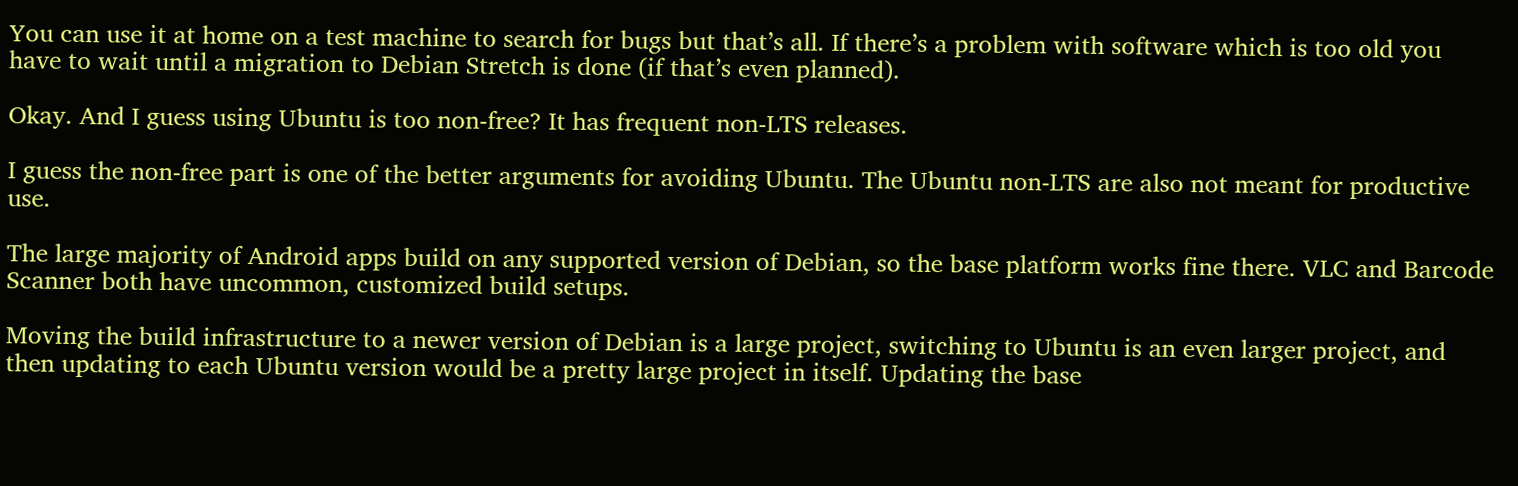You can use it at home on a test machine to search for bugs but that’s all. If there’s a problem with software which is too old you have to wait until a migration to Debian Stretch is done (if that’s even planned).

Okay. And I guess using Ubuntu is too non-free? It has frequent non-LTS releases.

I guess the non-free part is one of the better arguments for avoiding Ubuntu. The Ubuntu non-LTS are also not meant for productive use.

The large majority of Android apps build on any supported version of Debian, so the base platform works fine there. VLC and Barcode Scanner both have uncommon, customized build setups.

Moving the build infrastructure to a newer version of Debian is a large project, switching to Ubuntu is an even larger project, and then updating to each Ubuntu version would be a pretty large project in itself. Updating the base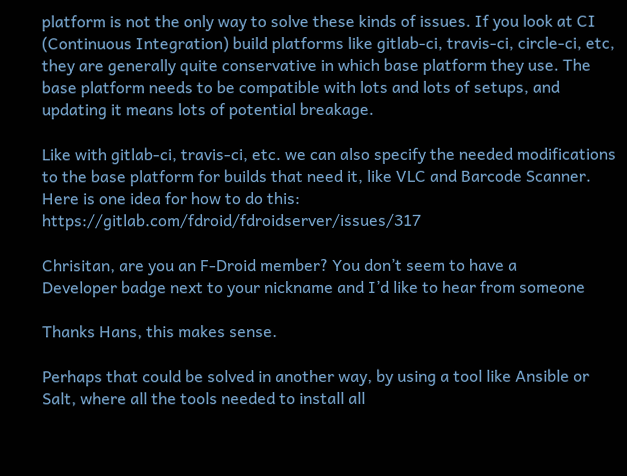platform is not the only way to solve these kinds of issues. If you look at CI (Continuous Integration) build platforms like gitlab-ci, travis-ci, circle-ci, etc, they are generally quite conservative in which base platform they use. The base platform needs to be compatible with lots and lots of setups, and updating it means lots of potential breakage.

Like with gitlab-ci, travis-ci, etc. we can also specify the needed modifications to the base platform for builds that need it, like VLC and Barcode Scanner. Here is one idea for how to do this: https://gitlab.com/fdroid/fdroidserver/issues/317

Chrisitan, are you an F-Droid member? You don’t seem to have a
Developer badge next to your nickname and I’d like to hear from someone

Thanks Hans, this makes sense.

Perhaps that could be solved in another way, by using a tool like Ansible or Salt, where all the tools needed to install all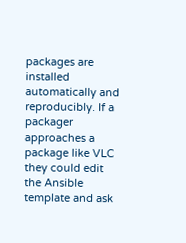packages are installed automatically and reproducibly. If a packager approaches a package like VLC they could edit the Ansible template and ask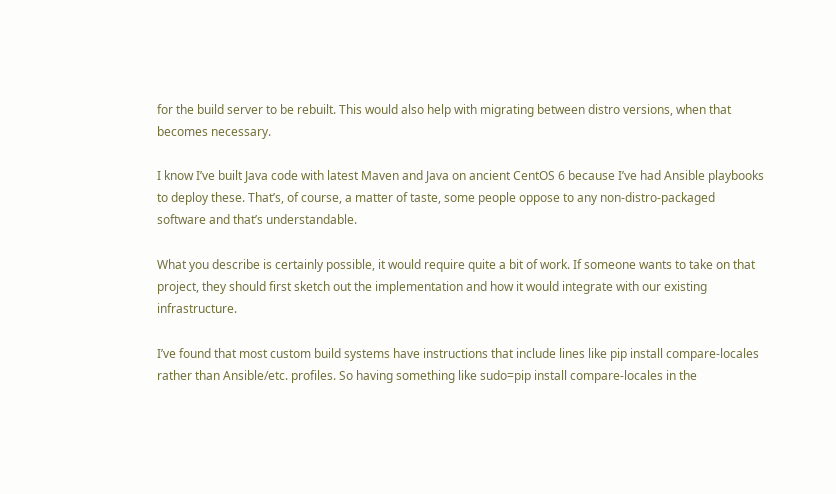for the build server to be rebuilt. This would also help with migrating between distro versions, when that becomes necessary.

I know I’ve built Java code with latest Maven and Java on ancient CentOS 6 because I’ve had Ansible playbooks to deploy these. That’s, of course, a matter of taste, some people oppose to any non-distro-packaged software and that’s understandable.

What you describe is certainly possible, it would require quite a bit of work. If someone wants to take on that project, they should first sketch out the implementation and how it would integrate with our existing infrastructure.

I’ve found that most custom build systems have instructions that include lines like pip install compare-locales rather than Ansible/etc. profiles. So having something like sudo=pip install compare-locales in the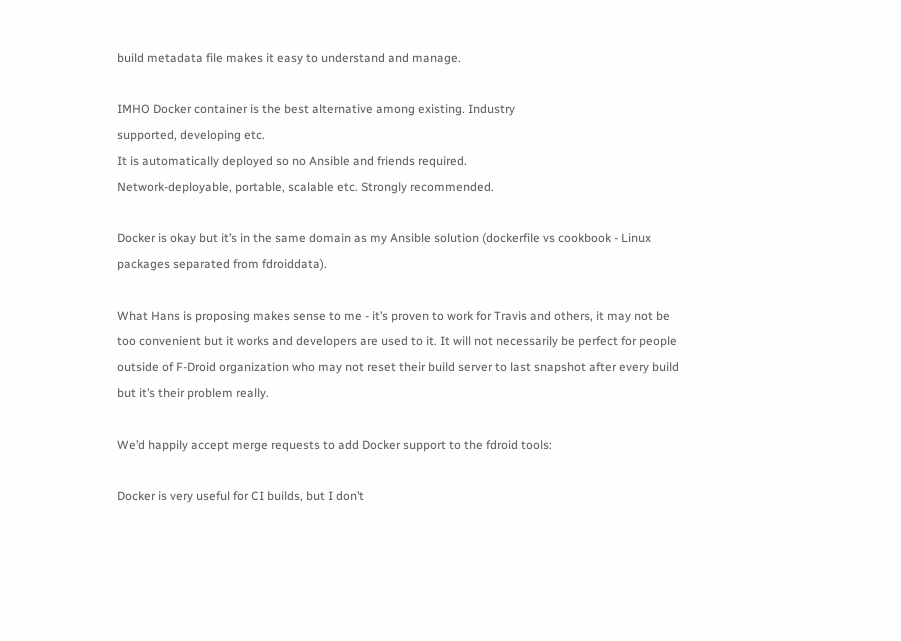build metadata file makes it easy to understand and manage.

IMHO Docker container is the best alternative among existing. Industry
supported, developing etc.
It is automatically deployed so no Ansible and friends required.
Network-deployable, portable, scalable etc. Strongly recommended.

Docker is okay but it’s in the same domain as my Ansible solution (dockerfile vs cookbook - Linux packages separated from fdroiddata).

What Hans is proposing makes sense to me - it’s proven to work for Travis and others, it may not be too convenient but it works and developers are used to it. It will not necessarily be perfect for people outside of F-Droid organization who may not reset their build server to last snapshot after every build but it’s their problem really.

We’d happily accept merge requests to add Docker support to the fdroid tools:

Docker is very useful for CI builds, but I don’t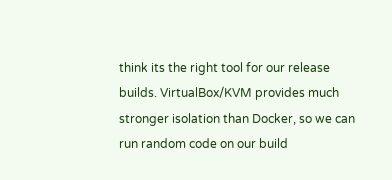think its the right tool for our release builds. VirtualBox/KVM provides much stronger isolation than Docker, so we can run random code on our build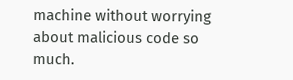machine without worrying about malicious code so much.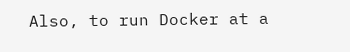Also, to run Docker at a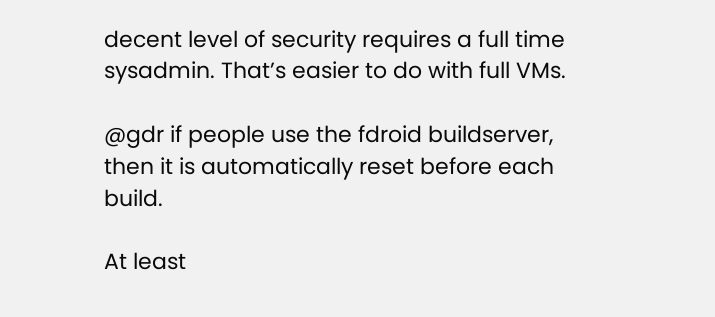decent level of security requires a full time sysadmin. That’s easier to do with full VMs.

@gdr if people use the fdroid buildserver, then it is automatically reset before each build.

At least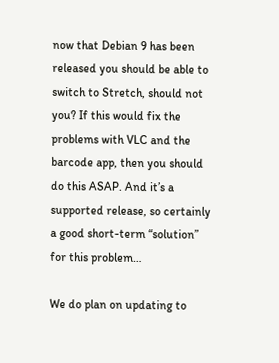now that Debian 9 has been released you should be able to switch to Stretch, should not you? If this would fix the problems with VLC and the barcode app, then you should do this ASAP. And it’s a supported release, so certainly a good short-term “solution” for this problem…

We do plan on updating to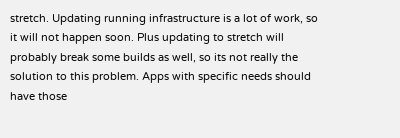stretch. Updating running infrastructure is a lot of work, so it will not happen soon. Plus updating to stretch will probably break some builds as well, so its not really the solution to this problem. Apps with specific needs should have those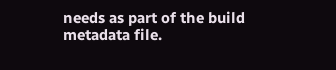needs as part of the build metadata file.